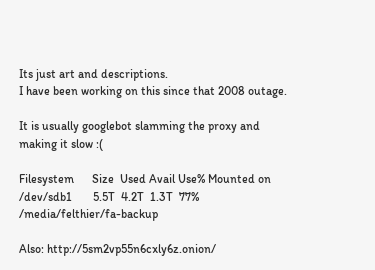Its just art and descriptions.
I have been working on this since that 2008 outage.

It is usually googlebot slamming the proxy and making it slow :(

Filesystem      Size  Used Avail Use% Mounted on
/dev/sdb1       5.5T  4.2T  1.3T  77% /media/felthier/fa-backup

Also: http://5sm2vp55n6cxly6z.onion/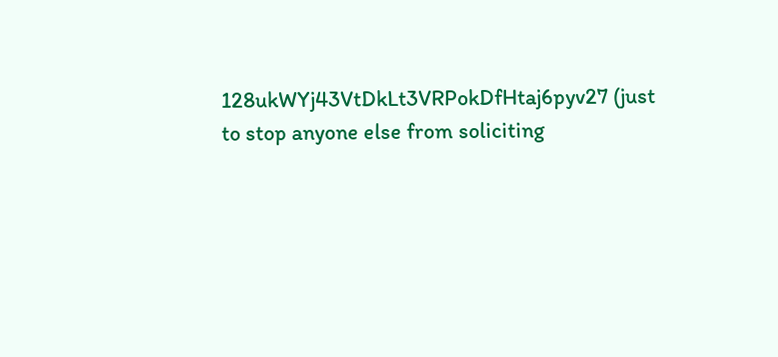128ukWYj43VtDkLt3VRPokDfHtaj6pyv27 (just to stop anyone else from soliciting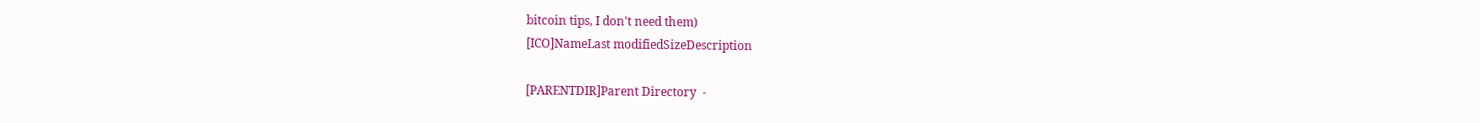bitcoin tips, I don't need them)
[ICO]NameLast modifiedSizeDescription

[PARENTDIR]Parent Directory  -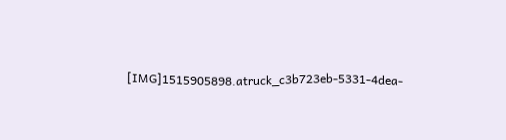[IMG]1515905898.atruck_c3b723eb-5331-4dea-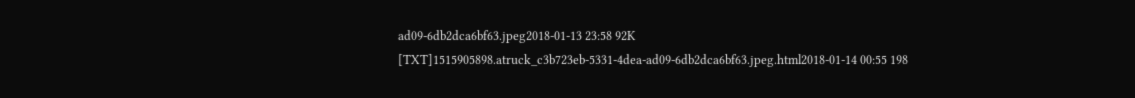ad09-6db2dca6bf63.jpeg2018-01-13 23:58 92K
[TXT]1515905898.atruck_c3b723eb-5331-4dea-ad09-6db2dca6bf63.jpeg.html2018-01-14 00:55 198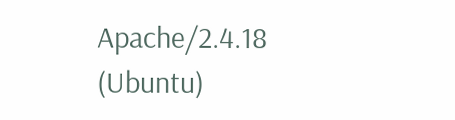Apache/2.4.18 (Ubuntu)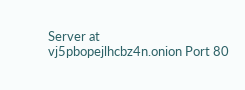Server at vj5pbopejlhcbz4n.onion Port 80